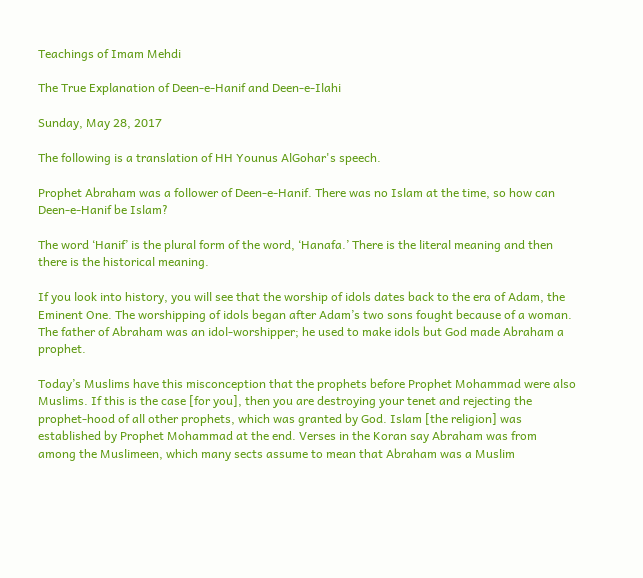Teachings of Imam Mehdi

The True Explanation of Deen-e-Hanif and Deen-e-Ilahi

Sunday, May 28, 2017

The following is a translation of HH Younus AlGohar's speech.

Prophet Abraham was a follower of Deen-e-Hanif. There was no Islam at the time, so how can Deen-e-Hanif be Islam?

The word ‘Hanif’ is the plural form of the word, ‘Hanafa.’ There is the literal meaning and then there is the historical meaning.

If you look into history, you will see that the worship of idols dates back to the era of Adam, the Eminent One. The worshipping of idols began after Adam’s two sons fought because of a woman. The father of Abraham was an idol-worshipper; he used to make idols but God made Abraham a prophet.

Today’s Muslims have this misconception that the prophets before Prophet Mohammad were also Muslims. If this is the case [for you], then you are destroying your tenet and rejecting the prophet-hood of all other prophets, which was granted by God. Islam [the religion] was established by Prophet Mohammad at the end. Verses in the Koran say Abraham was from among the Muslimeen, which many sects assume to mean that Abraham was a Muslim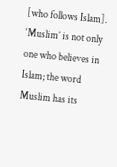[who follows Islam]. ‘Muslim’ is not only one who believes in Islam; the word Muslim has its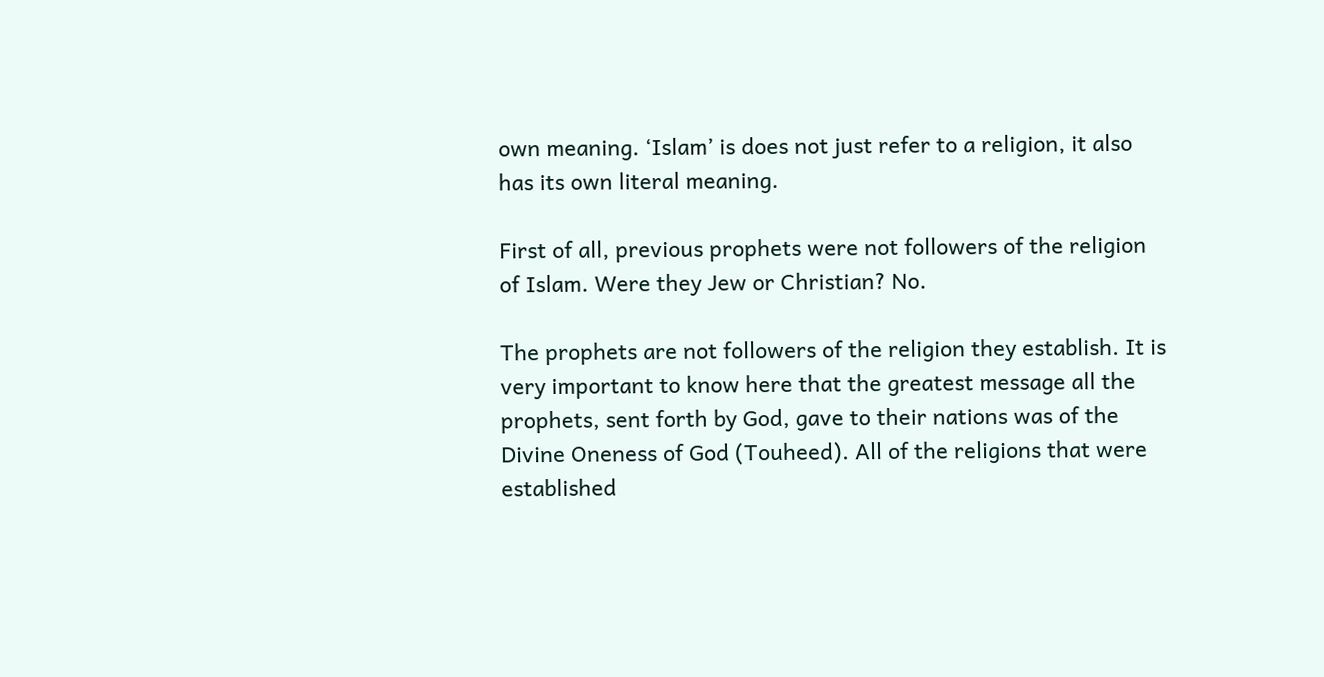own meaning. ‘Islam’ is does not just refer to a religion, it also has its own literal meaning.

First of all, previous prophets were not followers of the religion of Islam. Were they Jew or Christian? No.

The prophets are not followers of the religion they establish. It is very important to know here that the greatest message all the prophets, sent forth by God, gave to their nations was of the Divine Oneness of God (Touheed). All of the religions that were established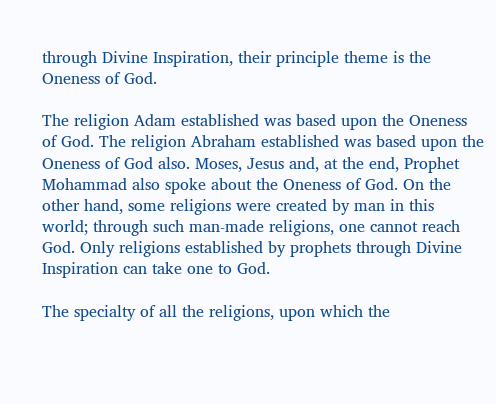through Divine Inspiration, their principle theme is the Oneness of God.

The religion Adam established was based upon the Oneness of God. The religion Abraham established was based upon the Oneness of God also. Moses, Jesus and, at the end, Prophet Mohammad also spoke about the Oneness of God. On the other hand, some religions were created by man in this world; through such man-made religions, one cannot reach God. Only religions established by prophets through Divine Inspiration can take one to God.

The specialty of all the religions, upon which the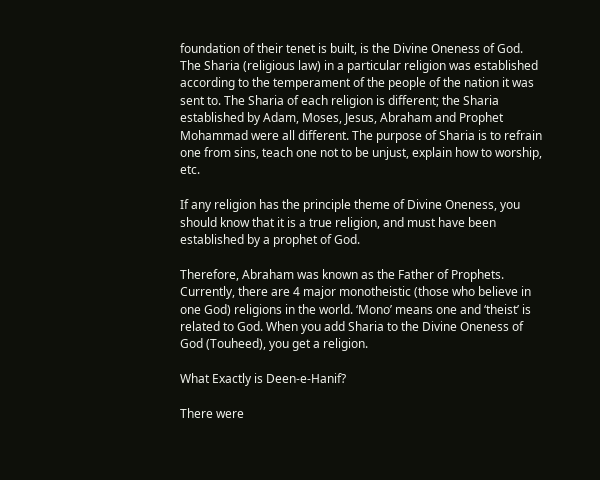foundation of their tenet is built, is the Divine Oneness of God. The Sharia (religious law) in a particular religion was established according to the temperament of the people of the nation it was sent to. The Sharia of each religion is different; the Sharia established by Adam, Moses, Jesus, Abraham and Prophet Mohammad were all different. The purpose of Sharia is to refrain one from sins, teach one not to be unjust, explain how to worship, etc.

If any religion has the principle theme of Divine Oneness, you should know that it is a true religion, and must have been established by a prophet of God.

Therefore, Abraham was known as the Father of Prophets. Currently, there are 4 major monotheistic (those who believe in one God) religions in the world. ‘Mono’ means one and ‘theist’ is related to God. When you add Sharia to the Divine Oneness of God (Touheed), you get a religion.

What Exactly is Deen-e-Hanif?

There were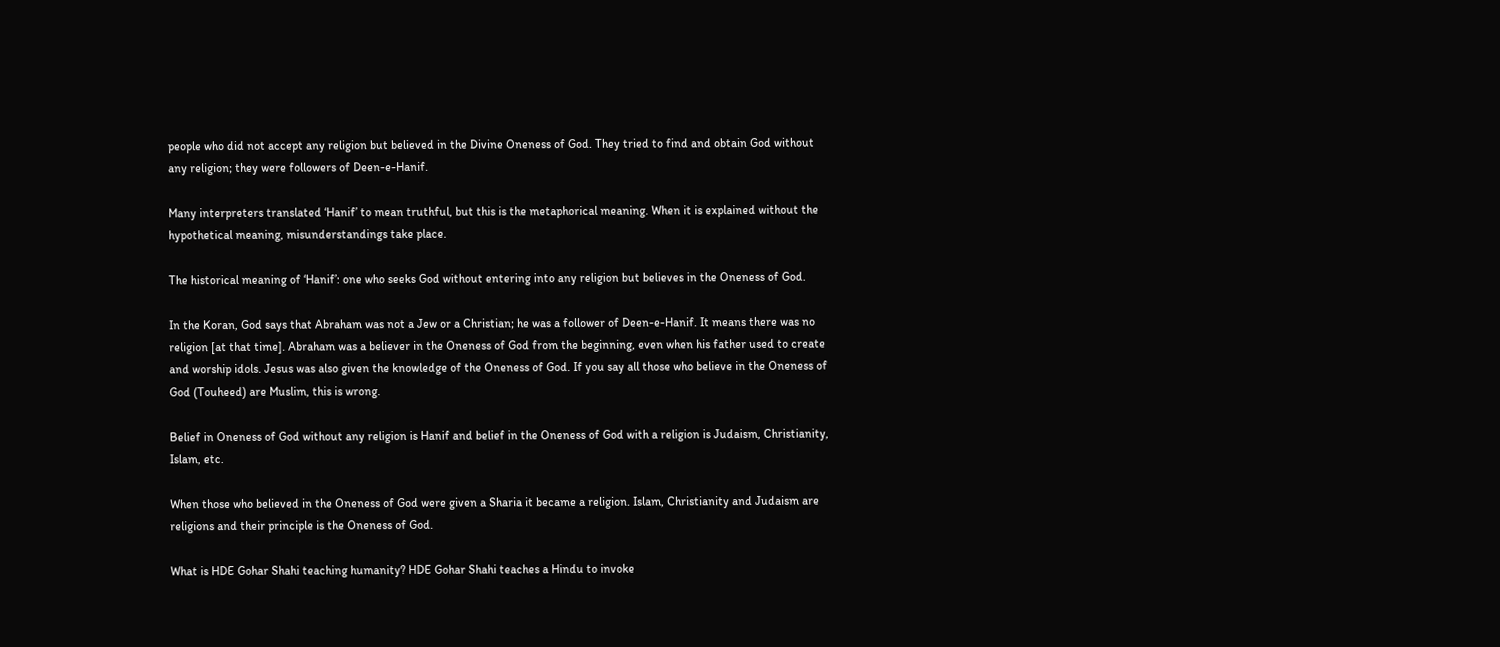people who did not accept any religion but believed in the Divine Oneness of God. They tried to find and obtain God without any religion; they were followers of Deen-e-Hanif.

Many interpreters translated ‘Hanif’ to mean truthful, but this is the metaphorical meaning. When it is explained without the hypothetical meaning, misunderstandings take place.

The historical meaning of ‘Hanif’: one who seeks God without entering into any religion but believes in the Oneness of God.

In the Koran, God says that Abraham was not a Jew or a Christian; he was a follower of Deen-e-Hanif. It means there was no religion [at that time]. Abraham was a believer in the Oneness of God from the beginning, even when his father used to create and worship idols. Jesus was also given the knowledge of the Oneness of God. If you say all those who believe in the Oneness of God (Touheed) are Muslim, this is wrong.

Belief in Oneness of God without any religion is Hanif and belief in the Oneness of God with a religion is Judaism, Christianity, Islam, etc.

When those who believed in the Oneness of God were given a Sharia it became a religion. Islam, Christianity and Judaism are religions and their principle is the Oneness of God.

What is HDE Gohar Shahi teaching humanity? HDE Gohar Shahi teaches a Hindu to invoke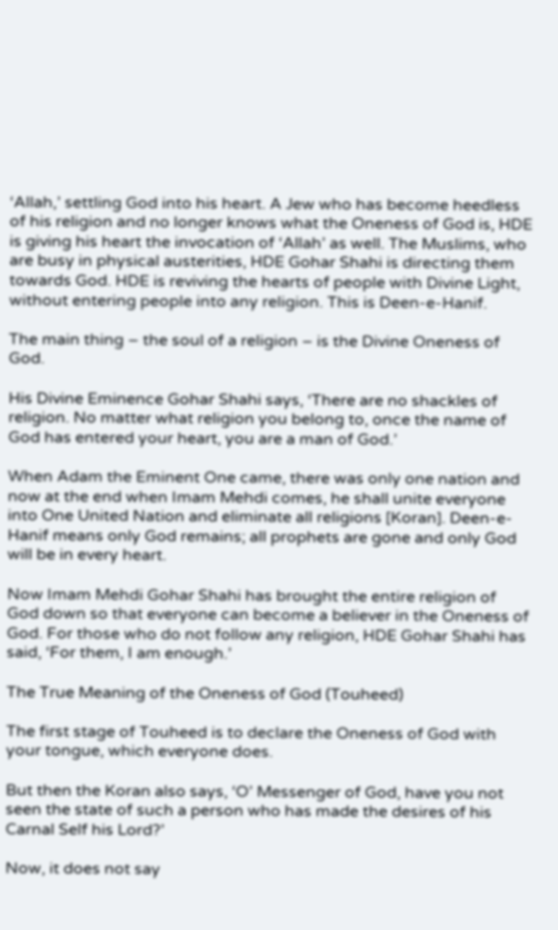‘Allah,’ settling God into his heart. A Jew who has become heedless of his religion and no longer knows what the Oneness of God is, HDE is giving his heart the invocation of ‘Allah’ as well. The Muslims, who are busy in physical austerities, HDE Gohar Shahi is directing them towards God. HDE is reviving the hearts of people with Divine Light, without entering people into any religion. This is Deen-e-Hanif.

The main thing – the soul of a religion – is the Divine Oneness of God.

His Divine Eminence Gohar Shahi says, ‘There are no shackles of religion. No matter what religion you belong to, once the name of God has entered your heart, you are a man of God.’

When Adam the Eminent One came, there was only one nation and now at the end when Imam Mehdi comes, he shall unite everyone into One United Nation and eliminate all religions [Koran]. Deen-e-Hanif means only God remains; all prophets are gone and only God will be in every heart.

Now Imam Mehdi Gohar Shahi has brought the entire religion of God down so that everyone can become a believer in the Oneness of God. For those who do not follow any religion, HDE Gohar Shahi has said, ‘For them, I am enough.’

The True Meaning of the Oneness of God (Touheed)

The first stage of Touheed is to declare the Oneness of God with your tongue, which everyone does.

But then the Koran also says, ‘O’ Messenger of God, have you not seen the state of such a person who has made the desires of his Carnal Self his Lord?’

Now, it does not say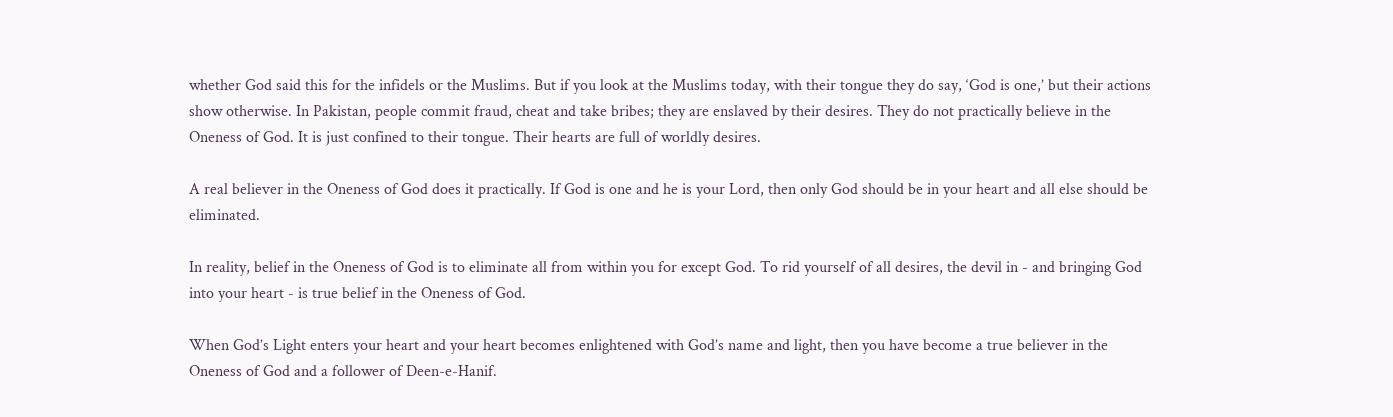whether God said this for the infidels or the Muslims. But if you look at the Muslims today, with their tongue they do say, ‘God is one,’ but their actions show otherwise. In Pakistan, people commit fraud, cheat and take bribes; they are enslaved by their desires. They do not practically believe in the Oneness of God. It is just confined to their tongue. Their hearts are full of worldly desires.

A real believer in the Oneness of God does it practically. If God is one and he is your Lord, then only God should be in your heart and all else should be eliminated.

In reality, belief in the Oneness of God is to eliminate all from within you for except God. To rid yourself of all desires, the devil in - and bringing God into your heart - is true belief in the Oneness of God.

When God’s Light enters your heart and your heart becomes enlightened with God’s name and light, then you have become a true believer in the Oneness of God and a follower of Deen-e-Hanif.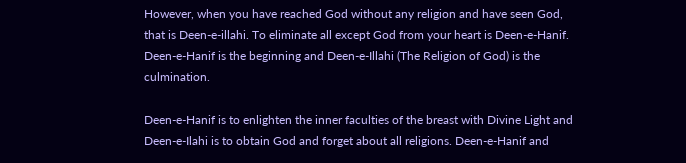However, when you have reached God without any religion and have seen God, that is Deen-e-illahi. To eliminate all except God from your heart is Deen-e-Hanif. Deen-e-Hanif is the beginning and Deen-e-Illahi (The Religion of God) is the culmination.

Deen-e-Hanif is to enlighten the inner faculties of the breast with Divine Light and Deen-e-Ilahi is to obtain God and forget about all religions. Deen-e-Hanif and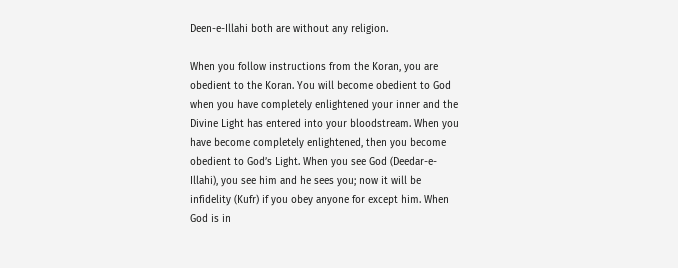Deen-e-Illahi both are without any religion.

When you follow instructions from the Koran, you are obedient to the Koran. You will become obedient to God when you have completely enlightened your inner and the Divine Light has entered into your bloodstream. When you have become completely enlightened, then you become obedient to God’s Light. When you see God (Deedar-e-Illahi), you see him and he sees you; now it will be infidelity (Kufr) if you obey anyone for except him. When God is in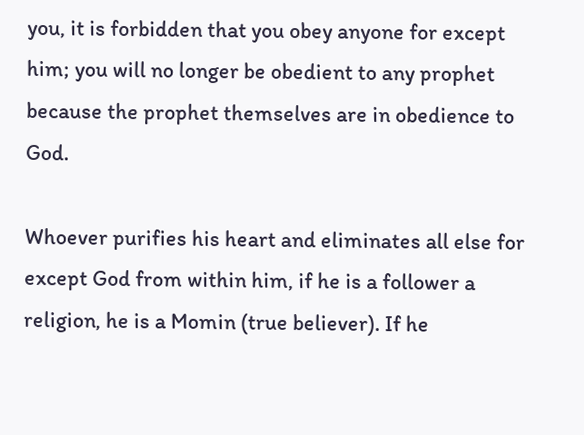you, it is forbidden that you obey anyone for except him; you will no longer be obedient to any prophet because the prophet themselves are in obedience to God.

Whoever purifies his heart and eliminates all else for except God from within him, if he is a follower a religion, he is a Momin (true believer). If he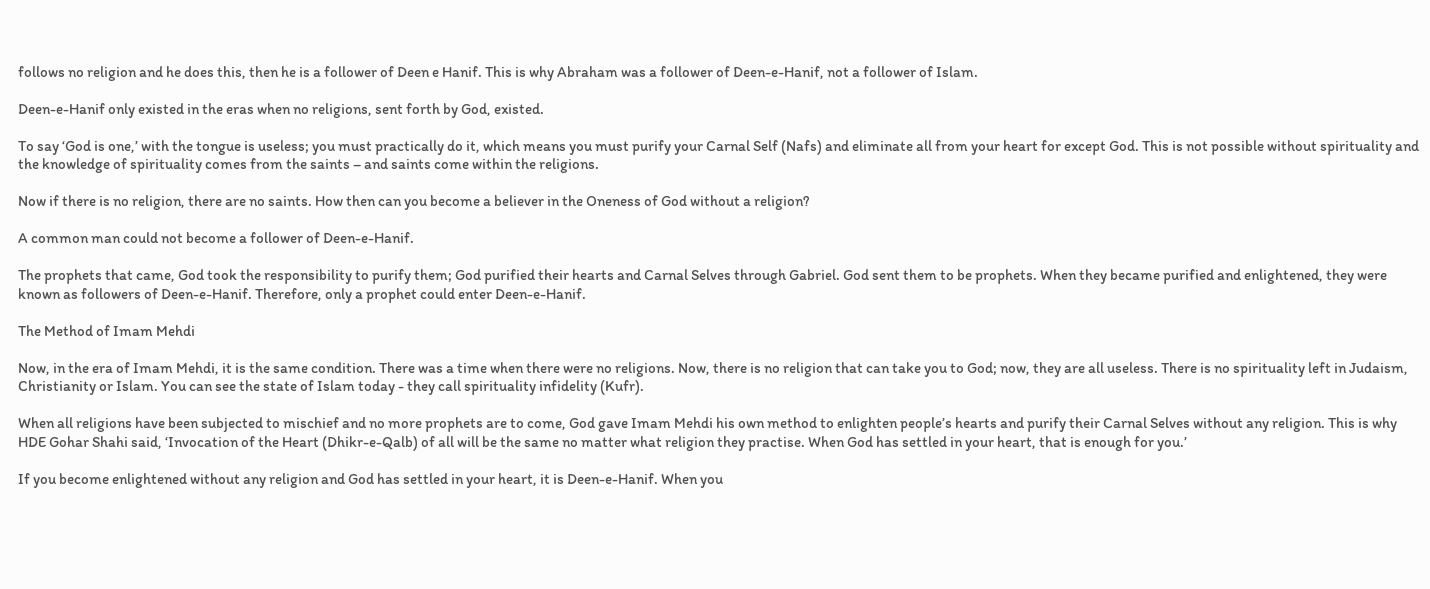follows no religion and he does this, then he is a follower of Deen e Hanif. This is why Abraham was a follower of Deen-e-Hanif, not a follower of Islam.

Deen-e-Hanif only existed in the eras when no religions, sent forth by God, existed.

To say ‘God is one,’ with the tongue is useless; you must practically do it, which means you must purify your Carnal Self (Nafs) and eliminate all from your heart for except God. This is not possible without spirituality and the knowledge of spirituality comes from the saints – and saints come within the religions.

Now if there is no religion, there are no saints. How then can you become a believer in the Oneness of God without a religion?

A common man could not become a follower of Deen-e-Hanif.

The prophets that came, God took the responsibility to purify them; God purified their hearts and Carnal Selves through Gabriel. God sent them to be prophets. When they became purified and enlightened, they were known as followers of Deen-e-Hanif. Therefore, only a prophet could enter Deen-e-Hanif.

The Method of Imam Mehdi

Now, in the era of Imam Mehdi, it is the same condition. There was a time when there were no religions. Now, there is no religion that can take you to God; now, they are all useless. There is no spirituality left in Judaism, Christianity or Islam. You can see the state of Islam today - they call spirituality infidelity (Kufr).

When all religions have been subjected to mischief and no more prophets are to come, God gave Imam Mehdi his own method to enlighten people’s hearts and purify their Carnal Selves without any religion. This is why HDE Gohar Shahi said, ‘Invocation of the Heart (Dhikr-e-Qalb) of all will be the same no matter what religion they practise. When God has settled in your heart, that is enough for you.’

If you become enlightened without any religion and God has settled in your heart, it is Deen-e-Hanif. When you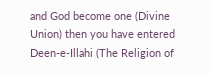and God become one (Divine Union) then you have entered Deen-e-Illahi (The Religion of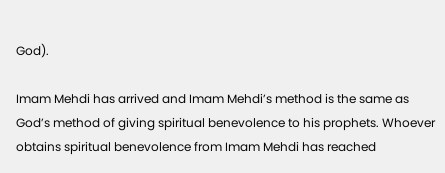God).

Imam Mehdi has arrived and Imam Mehdi’s method is the same as God’s method of giving spiritual benevolence to his prophets. Whoever obtains spiritual benevolence from Imam Mehdi has reached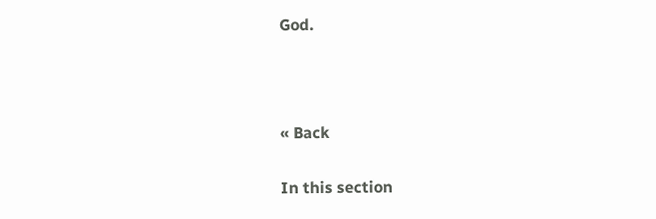God.



« Back

In this section